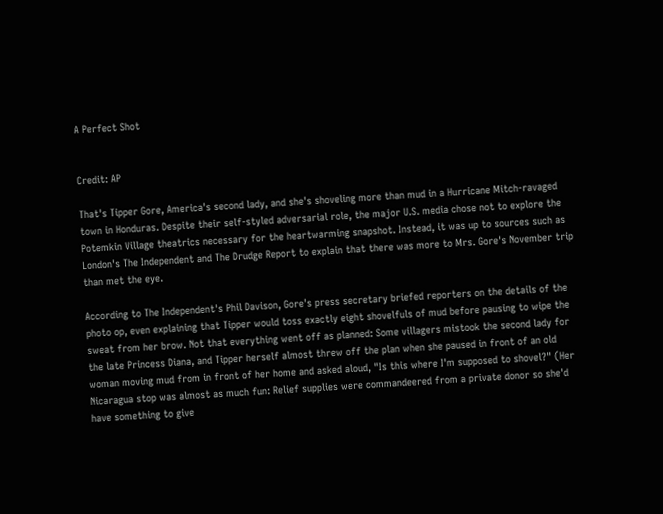A Perfect Shot


Credit: AP

That's Tipper Gore, America's second lady, and she's shoveling more than mud in a Hurricane Mitch-ravaged town in Honduras. Despite their self-styled adversarial role, the major U.S. media chose not to explore the Potemkin Village theatrics necessary for the heartwarming snapshot. Instead, it was up to sources such as London's The Independent and The Drudge Report to explain that there was more to Mrs. Gore's November trip than met the eye.

According to The Independent's Phil Davison, Gore's press secretary briefed reporters on the details of the photo op, even explaining that Tipper would toss exactly eight shovelfuls of mud before pausing to wipe the sweat from her brow. Not that everything went off as planned: Some villagers mistook the second lady for the late Princess Diana, and Tipper herself almost threw off the plan when she paused in front of an old woman moving mud from in front of her home and asked aloud, "Is this where I'm supposed to shovel?" (Her Nicaragua stop was almost as much fun: Relief supplies were commandeered from a private donor so she'd have something to give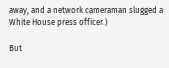away, and a network cameraman slugged a White House press officer.)

But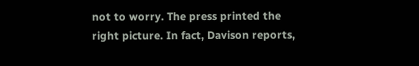not to worry. The press printed the right picture. In fact, Davison reports,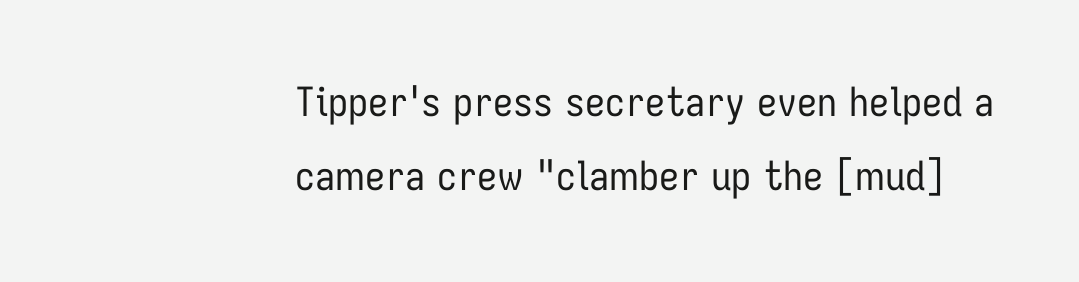Tipper's press secretary even helped a camera crew "clamber up the [mud]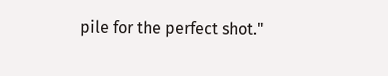pile for the perfect shot."